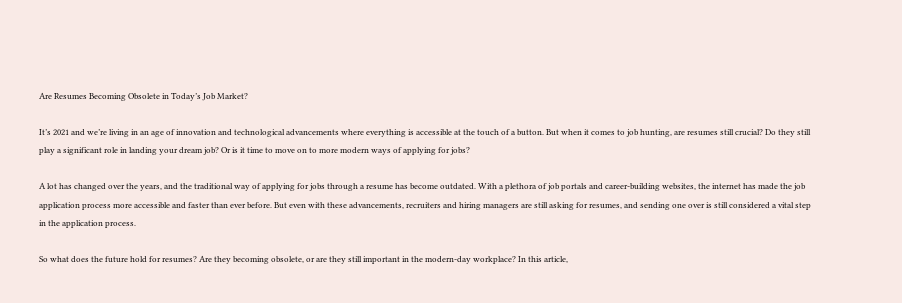Are Resumes Becoming Obsolete in Today’s Job Market?

It’s 2021 and we’re living in an age of innovation and technological advancements where everything is accessible at the touch of a button. But when it comes to job hunting, are resumes still crucial? Do they still play a significant role in landing your dream job? Or is it time to move on to more modern ways of applying for jobs?

A lot has changed over the years, and the traditional way of applying for jobs through a resume has become outdated. With a plethora of job portals and career-building websites, the internet has made the job application process more accessible and faster than ever before. But even with these advancements, recruiters and hiring managers are still asking for resumes, and sending one over is still considered a vital step in the application process.

So what does the future hold for resumes? Are they becoming obsolete, or are they still important in the modern-day workplace? In this article,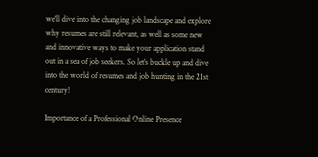we’ll dive into the changing job landscape and explore why resumes are still relevant, as well as some new and innovative ways to make your application stand out in a sea of job seekers. So let’s buckle up and dive into the world of resumes and job hunting in the 21st century!

Importance of a Professional Online Presence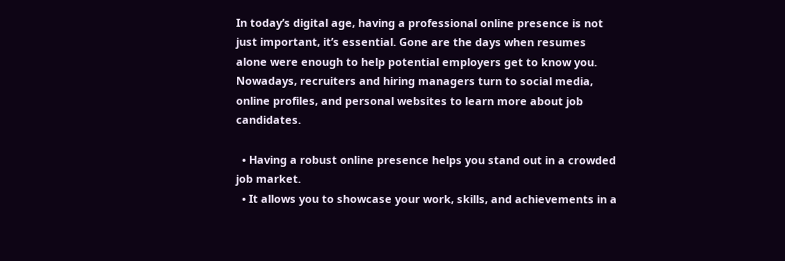In today’s digital age, having a professional online presence is not just important, it’s essential. Gone are the days when resumes alone were enough to help potential employers get to know you. Nowadays, recruiters and hiring managers turn to social media, online profiles, and personal websites to learn more about job candidates.

  • Having a robust online presence helps you stand out in a crowded job market.
  • It allows you to showcase your work, skills, and achievements in a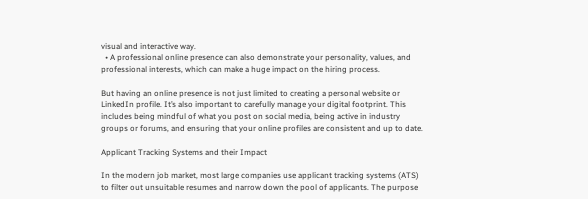visual and interactive way.
  • A professional online presence can also demonstrate your personality, values, and professional interests, which can make a huge impact on the hiring process.

But having an online presence is not just limited to creating a personal website or LinkedIn profile. It’s also important to carefully manage your digital footprint. This includes being mindful of what you post on social media, being active in industry groups or forums, and ensuring that your online profiles are consistent and up to date.

Applicant Tracking Systems and their Impact

In the modern job market, most large companies use applicant tracking systems (ATS) to filter out unsuitable resumes and narrow down the pool of applicants. The purpose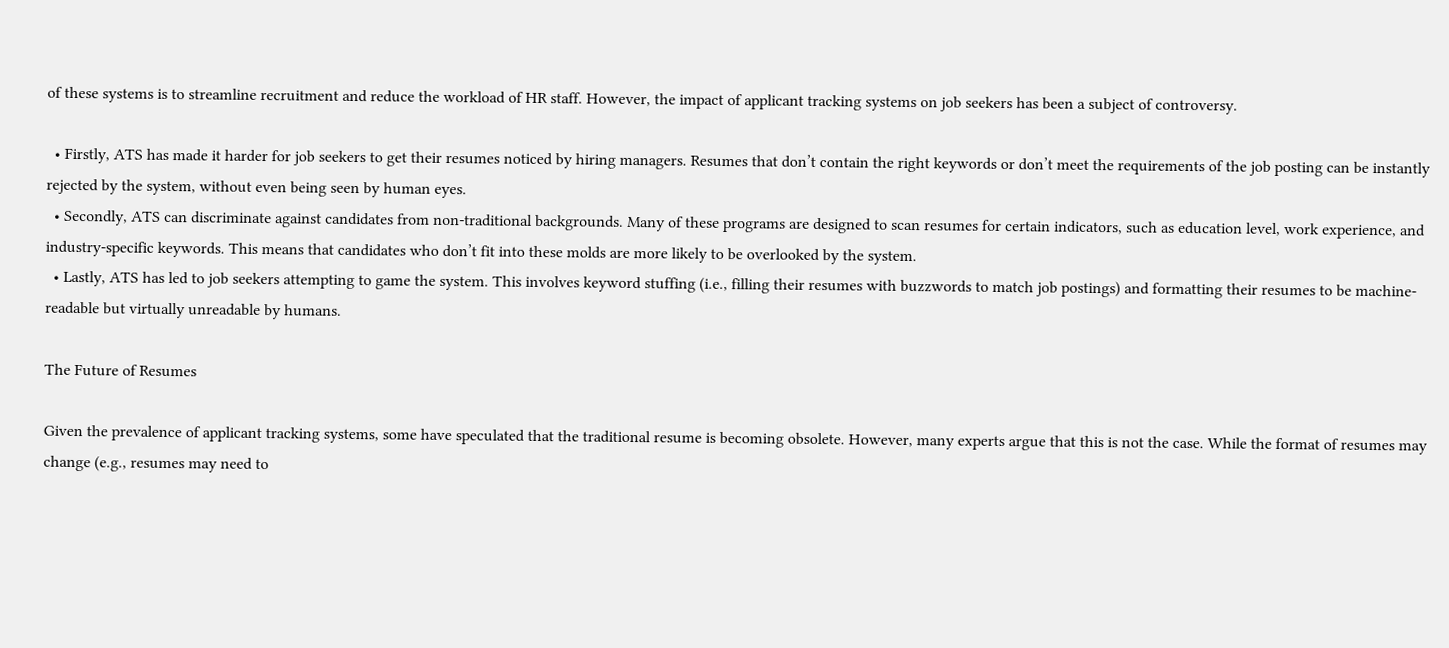of these systems is to streamline recruitment and reduce the workload of HR staff. However, the impact of applicant tracking systems on job seekers has been a subject of controversy.

  • Firstly, ATS has made it harder for job seekers to get their resumes noticed by hiring managers. Resumes that don’t contain the right keywords or don’t meet the requirements of the job posting can be instantly rejected by the system, without even being seen by human eyes.
  • Secondly, ATS can discriminate against candidates from non-traditional backgrounds. Many of these programs are designed to scan resumes for certain indicators, such as education level, work experience, and industry-specific keywords. This means that candidates who don’t fit into these molds are more likely to be overlooked by the system.
  • Lastly, ATS has led to job seekers attempting to game the system. This involves keyword stuffing (i.e., filling their resumes with buzzwords to match job postings) and formatting their resumes to be machine-readable but virtually unreadable by humans.

The Future of Resumes

Given the prevalence of applicant tracking systems, some have speculated that the traditional resume is becoming obsolete. However, many experts argue that this is not the case. While the format of resumes may change (e.g., resumes may need to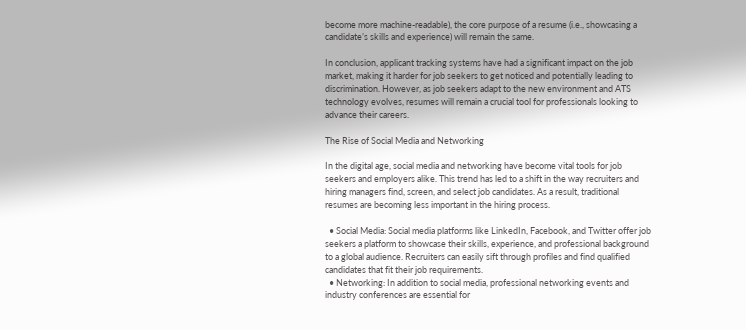become more machine-readable), the core purpose of a resume (i.e., showcasing a candidate’s skills and experience) will remain the same.

In conclusion, applicant tracking systems have had a significant impact on the job market, making it harder for job seekers to get noticed and potentially leading to discrimination. However, as job seekers adapt to the new environment and ATS technology evolves, resumes will remain a crucial tool for professionals looking to advance their careers.

The Rise of Social Media and Networking

In the digital age, social media and networking have become vital tools for job seekers and employers alike. This trend has led to a shift in the way recruiters and hiring managers find, screen, and select job candidates. As a result, traditional resumes are becoming less important in the hiring process.

  • Social Media: Social media platforms like LinkedIn, Facebook, and Twitter offer job seekers a platform to showcase their skills, experience, and professional background to a global audience. Recruiters can easily sift through profiles and find qualified candidates that fit their job requirements.
  • Networking: In addition to social media, professional networking events and industry conferences are essential for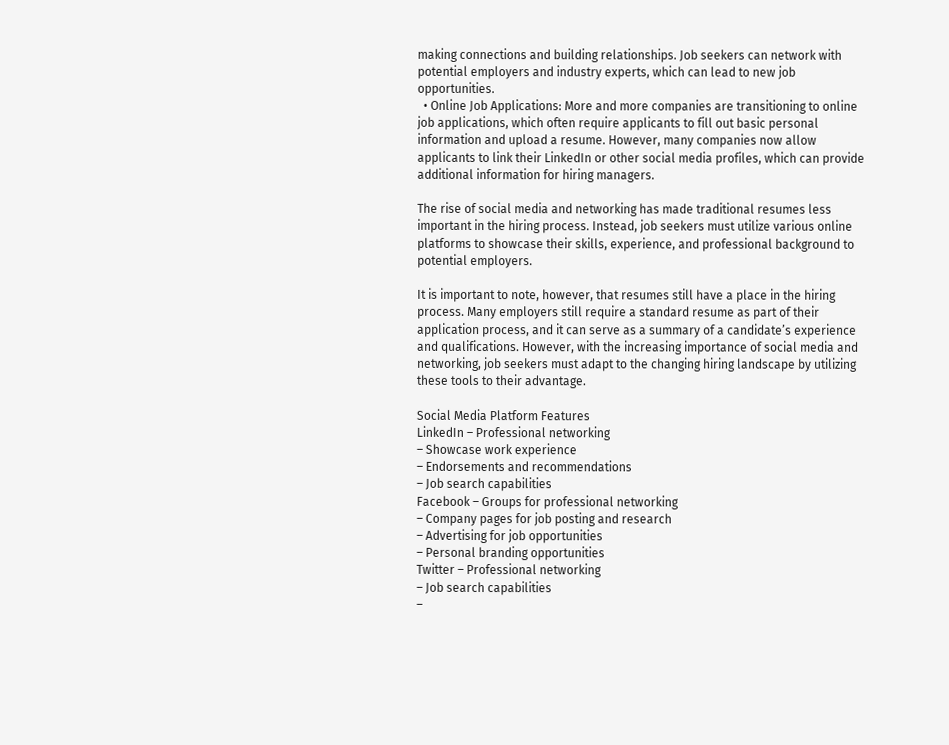making connections and building relationships. Job seekers can network with potential employers and industry experts, which can lead to new job opportunities.
  • Online Job Applications: More and more companies are transitioning to online job applications, which often require applicants to fill out basic personal information and upload a resume. However, many companies now allow applicants to link their LinkedIn or other social media profiles, which can provide additional information for hiring managers.

The rise of social media and networking has made traditional resumes less important in the hiring process. Instead, job seekers must utilize various online platforms to showcase their skills, experience, and professional background to potential employers.

It is important to note, however, that resumes still have a place in the hiring process. Many employers still require a standard resume as part of their application process, and it can serve as a summary of a candidate’s experience and qualifications. However, with the increasing importance of social media and networking, job seekers must adapt to the changing hiring landscape by utilizing these tools to their advantage.

Social Media Platform Features
LinkedIn – Professional networking
– Showcase work experience
– Endorsements and recommendations
– Job search capabilities
Facebook – Groups for professional networking
– Company pages for job posting and research
– Advertising for job opportunities
– Personal branding opportunities
Twitter – Professional networking
– Job search capabilities
–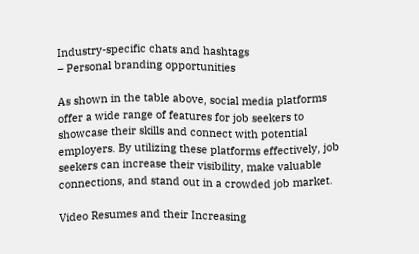Industry-specific chats and hashtags
– Personal branding opportunities

As shown in the table above, social media platforms offer a wide range of features for job seekers to showcase their skills and connect with potential employers. By utilizing these platforms effectively, job seekers can increase their visibility, make valuable connections, and stand out in a crowded job market.

Video Resumes and their Increasing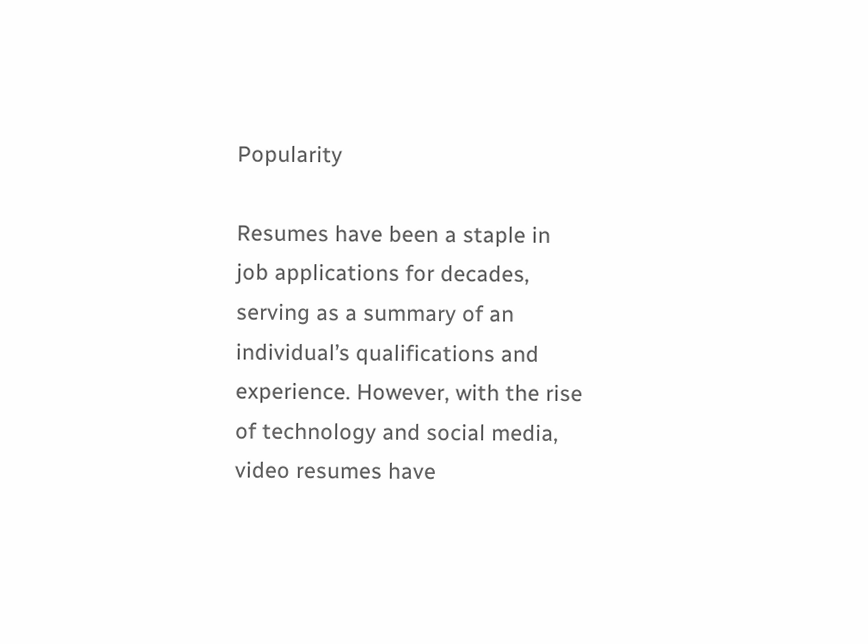Popularity

Resumes have been a staple in job applications for decades, serving as a summary of an individual’s qualifications and experience. However, with the rise of technology and social media, video resumes have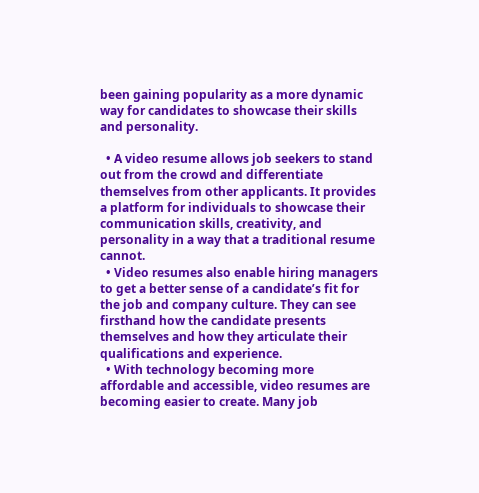been gaining popularity as a more dynamic way for candidates to showcase their skills and personality.

  • A video resume allows job seekers to stand out from the crowd and differentiate themselves from other applicants. It provides a platform for individuals to showcase their communication skills, creativity, and personality in a way that a traditional resume cannot.
  • Video resumes also enable hiring managers to get a better sense of a candidate’s fit for the job and company culture. They can see firsthand how the candidate presents themselves and how they articulate their qualifications and experience.
  • With technology becoming more affordable and accessible, video resumes are becoming easier to create. Many job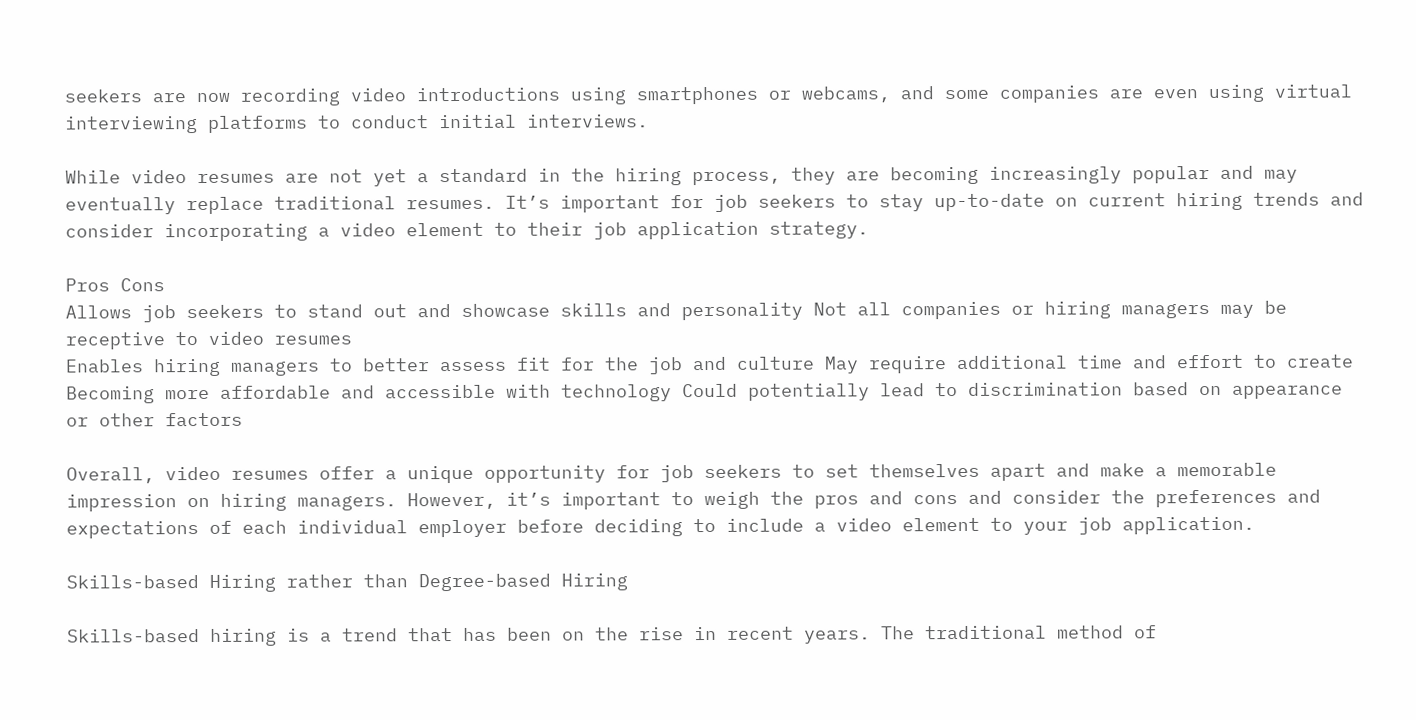seekers are now recording video introductions using smartphones or webcams, and some companies are even using virtual interviewing platforms to conduct initial interviews.

While video resumes are not yet a standard in the hiring process, they are becoming increasingly popular and may eventually replace traditional resumes. It’s important for job seekers to stay up-to-date on current hiring trends and consider incorporating a video element to their job application strategy.

Pros Cons
Allows job seekers to stand out and showcase skills and personality Not all companies or hiring managers may be receptive to video resumes
Enables hiring managers to better assess fit for the job and culture May require additional time and effort to create
Becoming more affordable and accessible with technology Could potentially lead to discrimination based on appearance or other factors

Overall, video resumes offer a unique opportunity for job seekers to set themselves apart and make a memorable impression on hiring managers. However, it’s important to weigh the pros and cons and consider the preferences and expectations of each individual employer before deciding to include a video element to your job application.

Skills-based Hiring rather than Degree-based Hiring

Skills-based hiring is a trend that has been on the rise in recent years. The traditional method of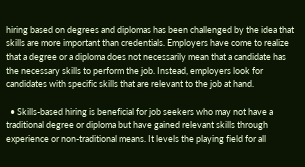hiring based on degrees and diplomas has been challenged by the idea that skills are more important than credentials. Employers have come to realize that a degree or a diploma does not necessarily mean that a candidate has the necessary skills to perform the job. Instead, employers look for candidates with specific skills that are relevant to the job at hand.

  • Skills-based hiring is beneficial for job seekers who may not have a traditional degree or diploma but have gained relevant skills through experience or non-traditional means. It levels the playing field for all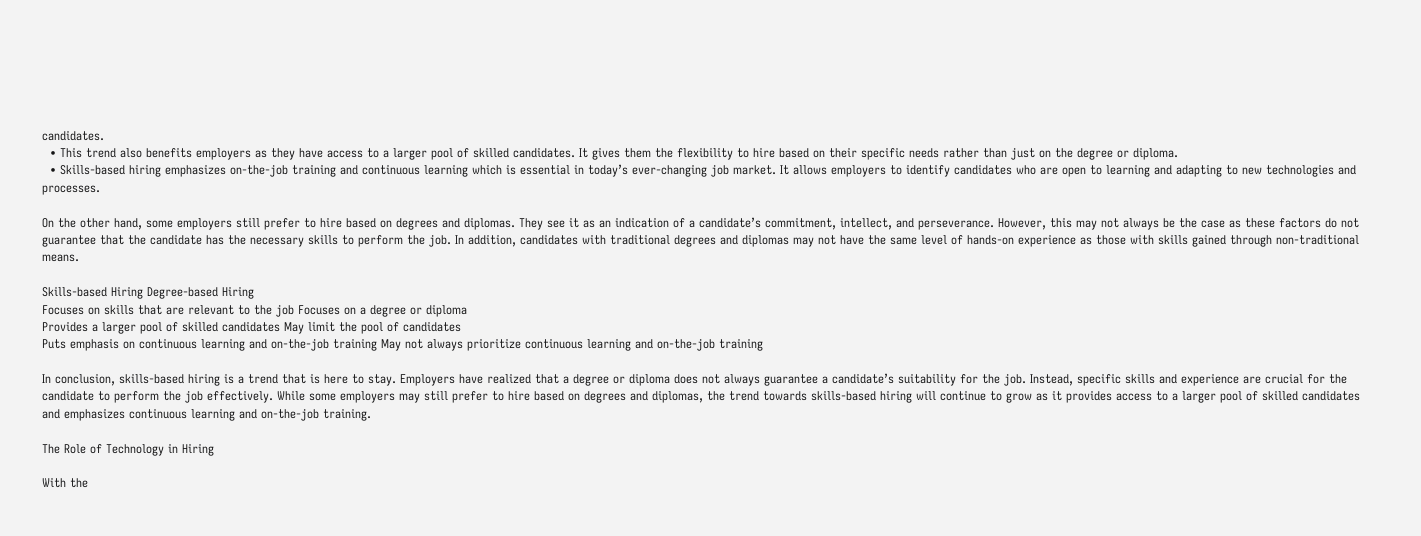candidates.
  • This trend also benefits employers as they have access to a larger pool of skilled candidates. It gives them the flexibility to hire based on their specific needs rather than just on the degree or diploma.
  • Skills-based hiring emphasizes on-the-job training and continuous learning which is essential in today’s ever-changing job market. It allows employers to identify candidates who are open to learning and adapting to new technologies and processes.

On the other hand, some employers still prefer to hire based on degrees and diplomas. They see it as an indication of a candidate’s commitment, intellect, and perseverance. However, this may not always be the case as these factors do not guarantee that the candidate has the necessary skills to perform the job. In addition, candidates with traditional degrees and diplomas may not have the same level of hands-on experience as those with skills gained through non-traditional means.

Skills-based Hiring Degree-based Hiring
Focuses on skills that are relevant to the job Focuses on a degree or diploma
Provides a larger pool of skilled candidates May limit the pool of candidates
Puts emphasis on continuous learning and on-the-job training May not always prioritize continuous learning and on-the-job training

In conclusion, skills-based hiring is a trend that is here to stay. Employers have realized that a degree or diploma does not always guarantee a candidate’s suitability for the job. Instead, specific skills and experience are crucial for the candidate to perform the job effectively. While some employers may still prefer to hire based on degrees and diplomas, the trend towards skills-based hiring will continue to grow as it provides access to a larger pool of skilled candidates and emphasizes continuous learning and on-the-job training.

The Role of Technology in Hiring

With the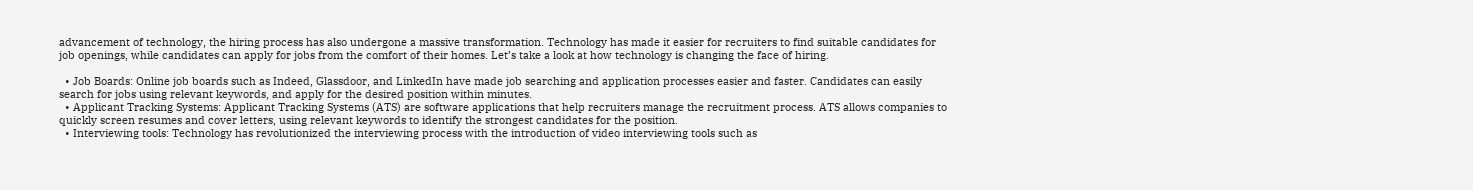advancement of technology, the hiring process has also undergone a massive transformation. Technology has made it easier for recruiters to find suitable candidates for job openings, while candidates can apply for jobs from the comfort of their homes. Let’s take a look at how technology is changing the face of hiring.

  • Job Boards: Online job boards such as Indeed, Glassdoor, and LinkedIn have made job searching and application processes easier and faster. Candidates can easily search for jobs using relevant keywords, and apply for the desired position within minutes.
  • Applicant Tracking Systems: Applicant Tracking Systems (ATS) are software applications that help recruiters manage the recruitment process. ATS allows companies to quickly screen resumes and cover letters, using relevant keywords to identify the strongest candidates for the position.
  • Interviewing tools: Technology has revolutionized the interviewing process with the introduction of video interviewing tools such as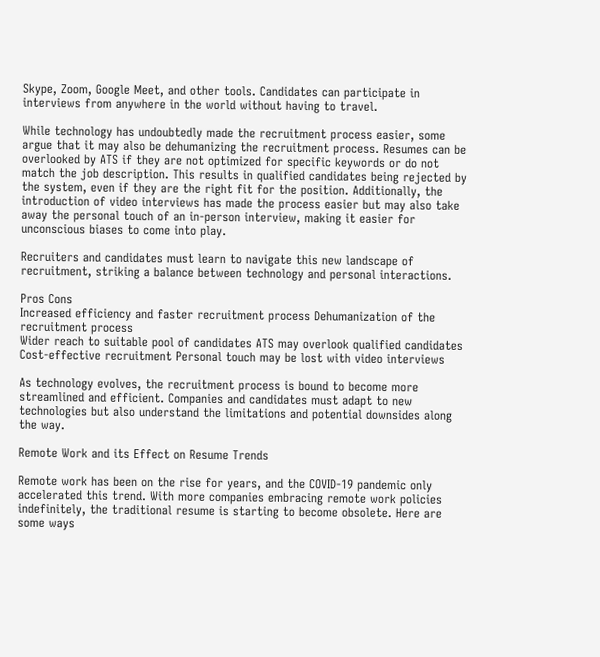Skype, Zoom, Google Meet, and other tools. Candidates can participate in interviews from anywhere in the world without having to travel.

While technology has undoubtedly made the recruitment process easier, some argue that it may also be dehumanizing the recruitment process. Resumes can be overlooked by ATS if they are not optimized for specific keywords or do not match the job description. This results in qualified candidates being rejected by the system, even if they are the right fit for the position. Additionally, the introduction of video interviews has made the process easier but may also take away the personal touch of an in-person interview, making it easier for unconscious biases to come into play.

Recruiters and candidates must learn to navigate this new landscape of recruitment, striking a balance between technology and personal interactions.

Pros Cons
Increased efficiency and faster recruitment process Dehumanization of the recruitment process
Wider reach to suitable pool of candidates ATS may overlook qualified candidates
Cost-effective recruitment Personal touch may be lost with video interviews

As technology evolves, the recruitment process is bound to become more streamlined and efficient. Companies and candidates must adapt to new technologies but also understand the limitations and potential downsides along the way.

Remote Work and its Effect on Resume Trends

Remote work has been on the rise for years, and the COVID-19 pandemic only accelerated this trend. With more companies embracing remote work policies indefinitely, the traditional resume is starting to become obsolete. Here are some ways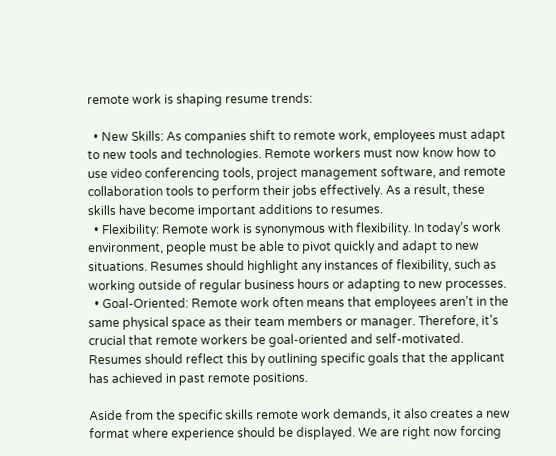remote work is shaping resume trends:

  • New Skills: As companies shift to remote work, employees must adapt to new tools and technologies. Remote workers must now know how to use video conferencing tools, project management software, and remote collaboration tools to perform their jobs effectively. As a result, these skills have become important additions to resumes.
  • Flexibility: Remote work is synonymous with flexibility. In today’s work environment, people must be able to pivot quickly and adapt to new situations. Resumes should highlight any instances of flexibility, such as working outside of regular business hours or adapting to new processes.
  • Goal-Oriented: Remote work often means that employees aren’t in the same physical space as their team members or manager. Therefore, it’s crucial that remote workers be goal-oriented and self-motivated. Resumes should reflect this by outlining specific goals that the applicant has achieved in past remote positions.

Aside from the specific skills remote work demands, it also creates a new format where experience should be displayed. We are right now forcing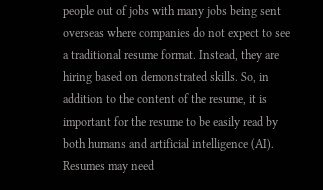people out of jobs with many jobs being sent overseas where companies do not expect to see a traditional resume format. Instead, they are hiring based on demonstrated skills. So, in addition to the content of the resume, it is important for the resume to be easily read by both humans and artificial intelligence (AI). Resumes may need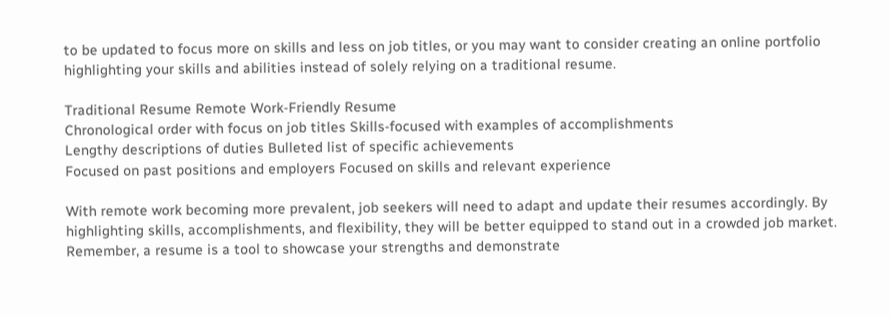to be updated to focus more on skills and less on job titles, or you may want to consider creating an online portfolio highlighting your skills and abilities instead of solely relying on a traditional resume.

Traditional Resume Remote Work-Friendly Resume
Chronological order with focus on job titles Skills-focused with examples of accomplishments
Lengthy descriptions of duties Bulleted list of specific achievements
Focused on past positions and employers Focused on skills and relevant experience

With remote work becoming more prevalent, job seekers will need to adapt and update their resumes accordingly. By highlighting skills, accomplishments, and flexibility, they will be better equipped to stand out in a crowded job market. Remember, a resume is a tool to showcase your strengths and demonstrate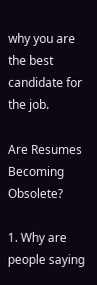why you are the best candidate for the job.

Are Resumes Becoming Obsolete?

1. Why are people saying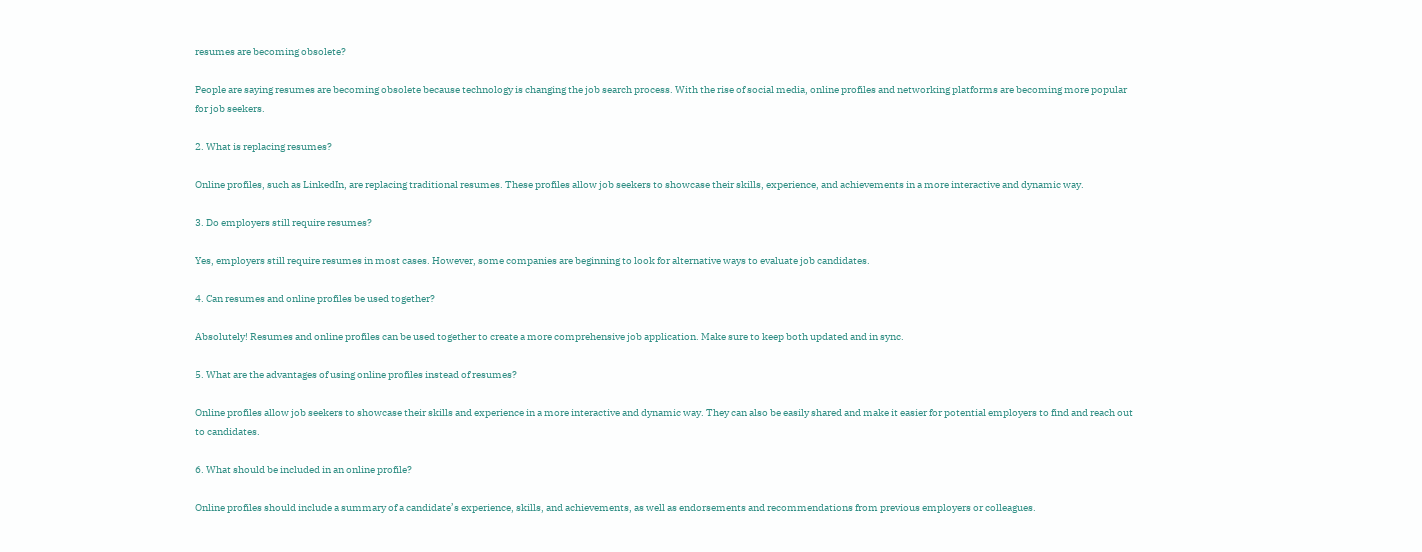resumes are becoming obsolete?

People are saying resumes are becoming obsolete because technology is changing the job search process. With the rise of social media, online profiles and networking platforms are becoming more popular for job seekers.

2. What is replacing resumes?

Online profiles, such as LinkedIn, are replacing traditional resumes. These profiles allow job seekers to showcase their skills, experience, and achievements in a more interactive and dynamic way.

3. Do employers still require resumes?

Yes, employers still require resumes in most cases. However, some companies are beginning to look for alternative ways to evaluate job candidates.

4. Can resumes and online profiles be used together?

Absolutely! Resumes and online profiles can be used together to create a more comprehensive job application. Make sure to keep both updated and in sync.

5. What are the advantages of using online profiles instead of resumes?

Online profiles allow job seekers to showcase their skills and experience in a more interactive and dynamic way. They can also be easily shared and make it easier for potential employers to find and reach out to candidates.

6. What should be included in an online profile?

Online profiles should include a summary of a candidate’s experience, skills, and achievements, as well as endorsements and recommendations from previous employers or colleagues.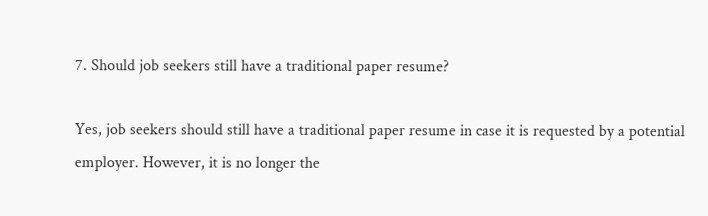7. Should job seekers still have a traditional paper resume?

Yes, job seekers should still have a traditional paper resume in case it is requested by a potential employer. However, it is no longer the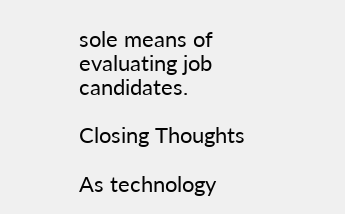sole means of evaluating job candidates.

Closing Thoughts

As technology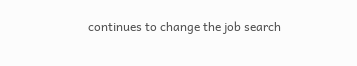continues to change the job search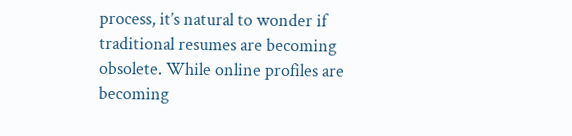process, it’s natural to wonder if traditional resumes are becoming obsolete. While online profiles are becoming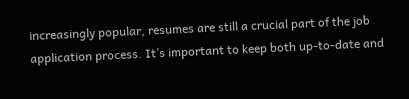increasingly popular, resumes are still a crucial part of the job application process. It’s important to keep both up-to-date and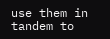use them in tandem to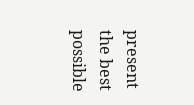present the best possible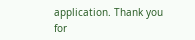application. Thank you for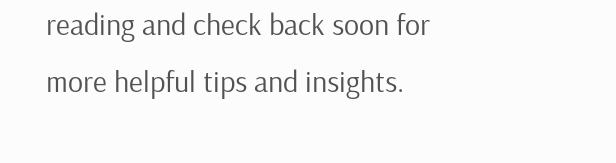reading and check back soon for more helpful tips and insights.